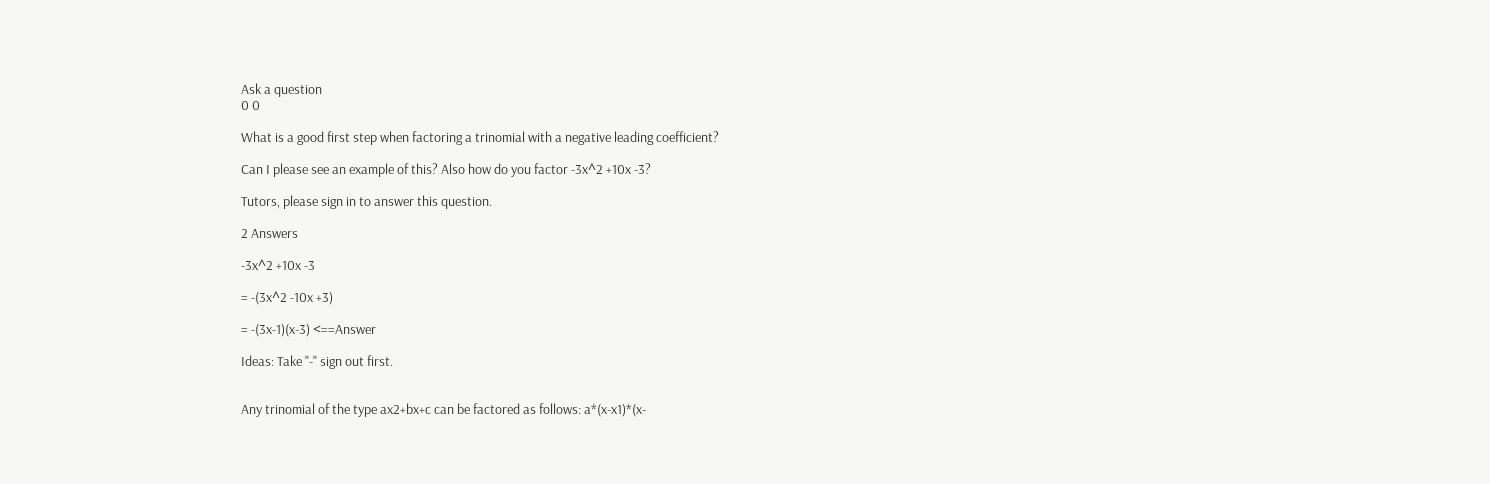Ask a question
0 0

What is a good first step when factoring a trinomial with a negative leading coefficient?

Can I please see an example of this? Also how do you factor -3x^2 +10x -3?

Tutors, please sign in to answer this question.

2 Answers

-3x^2 +10x -3

= -(3x^2 -10x +3)

= -(3x-1)(x-3) <==Answer

Ideas: Take "-" sign out first.


Any trinomial of the type ax2+bx+c can be factored as follows: a*(x-x1)*(x-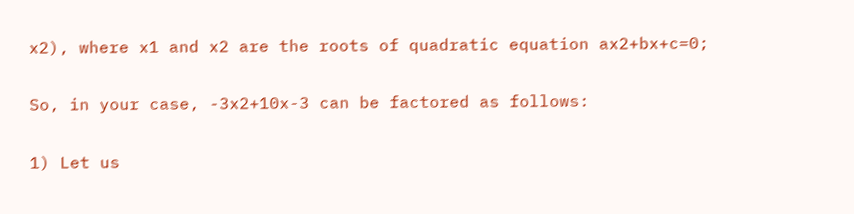x2), where x1 and x2 are the roots of quadratic equation ax2+bx+c=0;

So, in your case, -3x2+10x-3 can be factored as follows:

1) Let us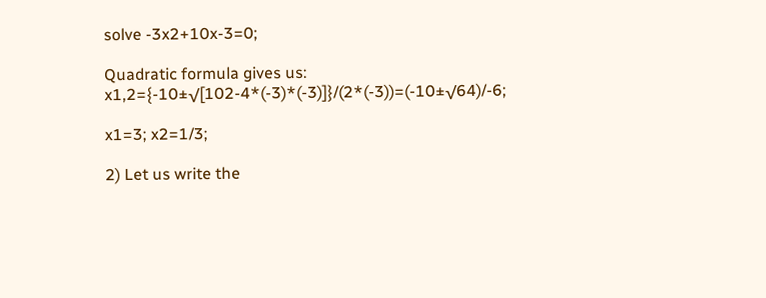solve -3x2+10x-3=0;

Quadratic formula gives us: x1,2={-10±√[102-4*(-3)*(-3)]}/(2*(-3))=(-10±√64)/-6;

x1=3; x2=1/3;

2) Let us write the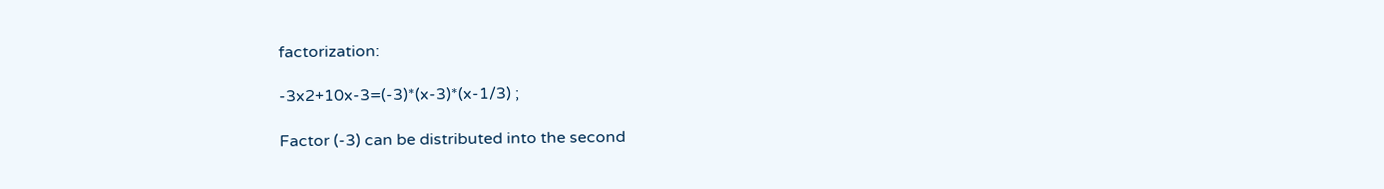factorization:

-3x2+10x-3=(-3)*(x-3)*(x-1/3) ;

Factor (-3) can be distributed into the second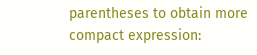parentheses to obtain more compact expression: